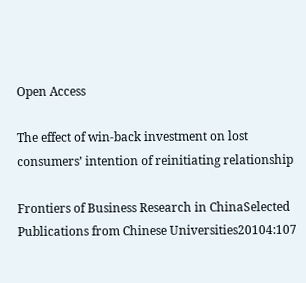Open Access

The effect of win-back investment on lost consumers’ intention of reinitiating relationship

Frontiers of Business Research in ChinaSelected Publications from Chinese Universities20104:107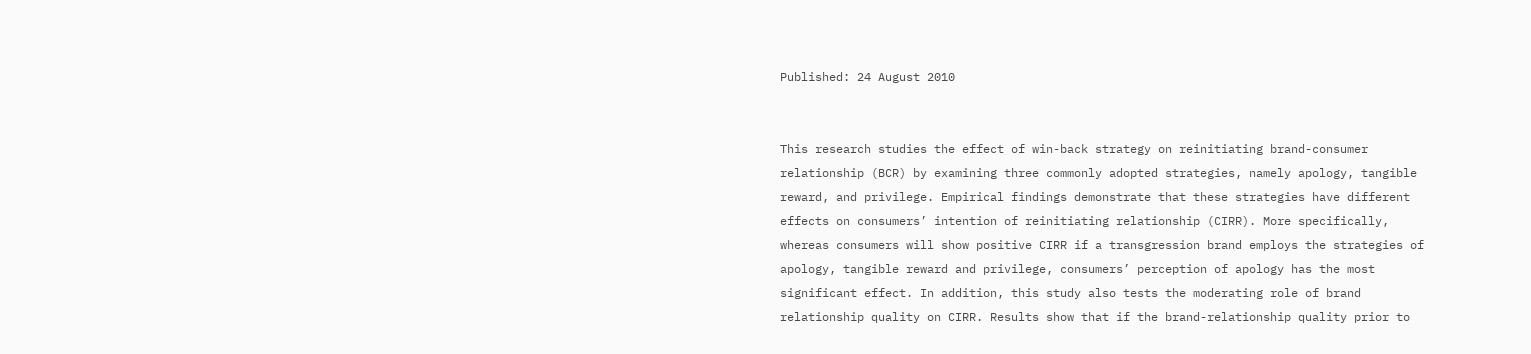Published: 24 August 2010


This research studies the effect of win-back strategy on reinitiating brand-consumer relationship (BCR) by examining three commonly adopted strategies, namely apology, tangible reward, and privilege. Empirical findings demonstrate that these strategies have different effects on consumers’ intention of reinitiating relationship (CIRR). More specifically, whereas consumers will show positive CIRR if a transgression brand employs the strategies of apology, tangible reward and privilege, consumers’ perception of apology has the most significant effect. In addition, this study also tests the moderating role of brand relationship quality on CIRR. Results show that if the brand-relationship quality prior to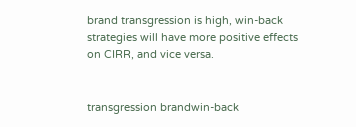brand transgression is high, win-back strategies will have more positive effects on CIRR, and vice versa.


transgression brandwin-back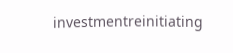investmentreinitiating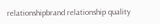relationshipbrand relationship quality